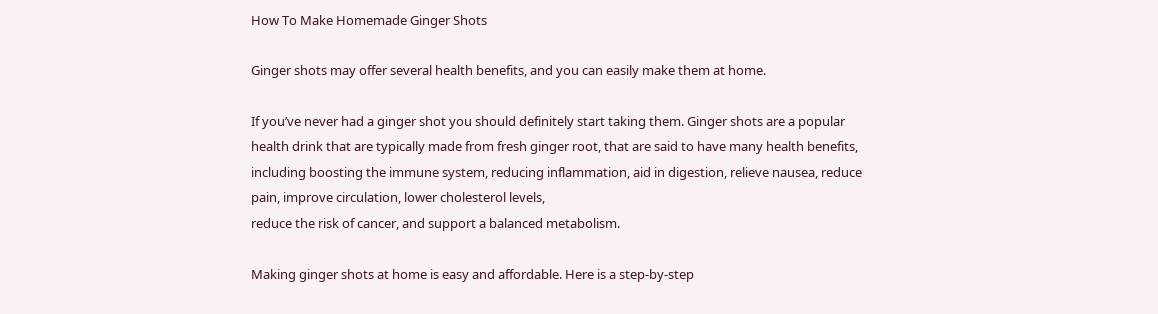How To Make Homemade Ginger Shots

Ginger shots may offer several health benefits, and you can easily make them at home.

If you’ve never had a ginger shot you should definitely start taking them. Ginger shots are a popular health drink that are typically made from fresh ginger root, that are said to have many health benefits, including boosting the immune system, reducing inflammation, aid in digestion, relieve nausea, reduce pain, improve circulation, lower cholesterol levels,
reduce the risk of cancer, and support a balanced metabolism.

Making ginger shots at home is easy and affordable. Here is a step-by-step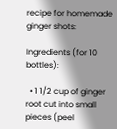recipe for homemade ginger shots:

Ingredients (for 10 bottles):

  • 1 1/2 cup of ginger root cut into small pieces (peel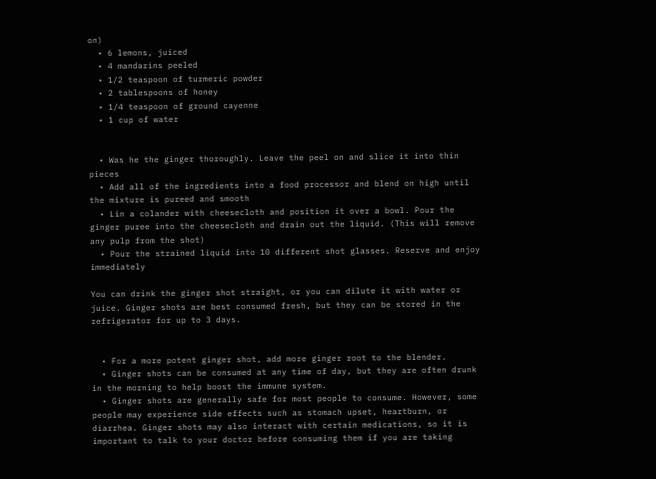on)
  • 6 lemons, juiced
  • 4 mandarins peeled
  • 1/2 teaspoon of turmeric powder
  • 2 tablespoons of honey
  • 1/4 teaspoon of ground cayenne
  • 1 cup of water


  • Was he the ginger thoroughly. Leave the peel on and slice it into thin pieces
  • Add all of the ingredients into a food processor and blend on high until the mixture is pureed and smooth
  • Lin a colander with cheesecloth and position it over a bowl. Pour the ginger puree into the cheesecloth and drain out the liquid. (This will remove any pulp from the shot)
  • Pour the strained liquid into 10 different shot glasses. Reserve and enjoy immediately

You can drink the ginger shot straight, or you can dilute it with water or juice. Ginger shots are best consumed fresh, but they can be stored in the refrigerator for up to 3 days.


  • For a more potent ginger shot, add more ginger root to the blender.
  • Ginger shots can be consumed at any time of day, but they are often drunk in the morning to help boost the immune system.
  • Ginger shots are generally safe for most people to consume. However, some people may experience side effects such as stomach upset, heartburn, or diarrhea. Ginger shots may also interact with certain medications, so it is important to talk to your doctor before consuming them if you are taking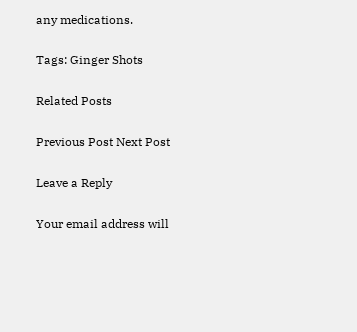any medications.

Tags: Ginger Shots

Related Posts

Previous Post Next Post

Leave a Reply

Your email address will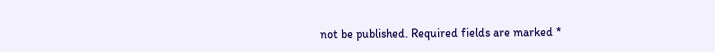not be published. Required fields are marked *